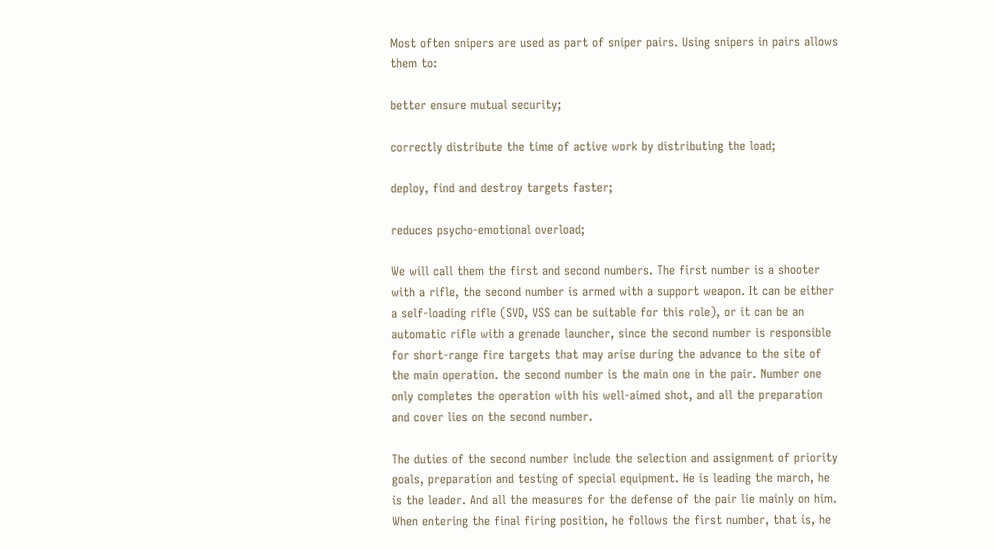Most often snipers are used as part of sniper pairs. Using snipers in pairs allows them to:

better ensure mutual security;

correctly distribute the time of active work by distributing the load;

deploy, find and destroy targets faster;

reduces psycho-emotional overload;

We will call them the first and second numbers. The first number is a shooter with a rifle, the second number is armed with a support weapon. It can be either a self-loading rifle (SVD, VSS can be suitable for this role), or it can be an automatic rifle with a grenade launcher, since the second number is responsible for short-range fire targets that may arise during the advance to the site of the main operation. the second number is the main one in the pair. Number one only completes the operation with his well-aimed shot, and all the preparation and cover lies on the second number.

The duties of the second number include the selection and assignment of priority goals, preparation and testing of special equipment. He is leading the march, he is the leader. And all the measures for the defense of the pair lie mainly on him. When entering the final firing position, he follows the first number, that is, he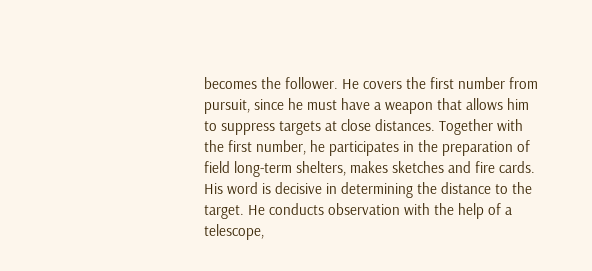becomes the follower. He covers the first number from pursuit, since he must have a weapon that allows him to suppress targets at close distances. Together with the first number, he participates in the preparation of field long-term shelters, makes sketches and fire cards. His word is decisive in determining the distance to the target. He conducts observation with the help of a telescope,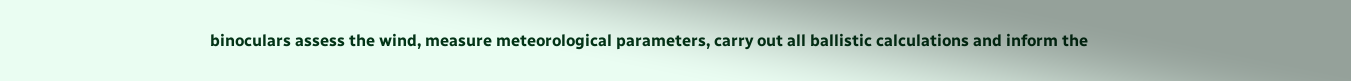binoculars assess the wind, measure meteorological parameters, carry out all ballistic calculations and inform the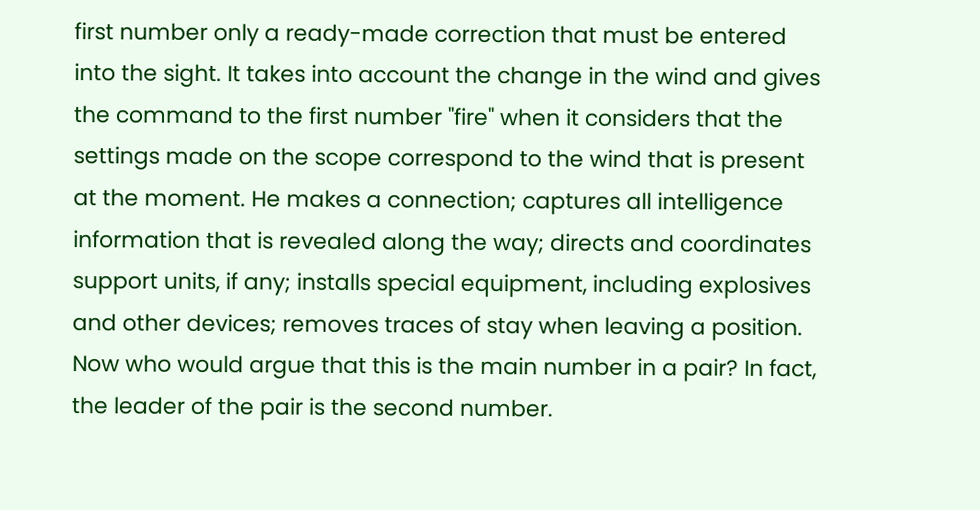first number only a ready-made correction that must be entered into the sight. It takes into account the change in the wind and gives the command to the first number "fire" when it considers that the settings made on the scope correspond to the wind that is present at the moment. He makes a connection; captures all intelligence information that is revealed along the way; directs and coordinates support units, if any; installs special equipment, including explosives and other devices; removes traces of stay when leaving a position. Now who would argue that this is the main number in a pair? In fact, the leader of the pair is the second number.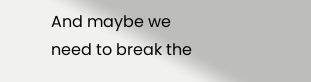And maybe we need to break the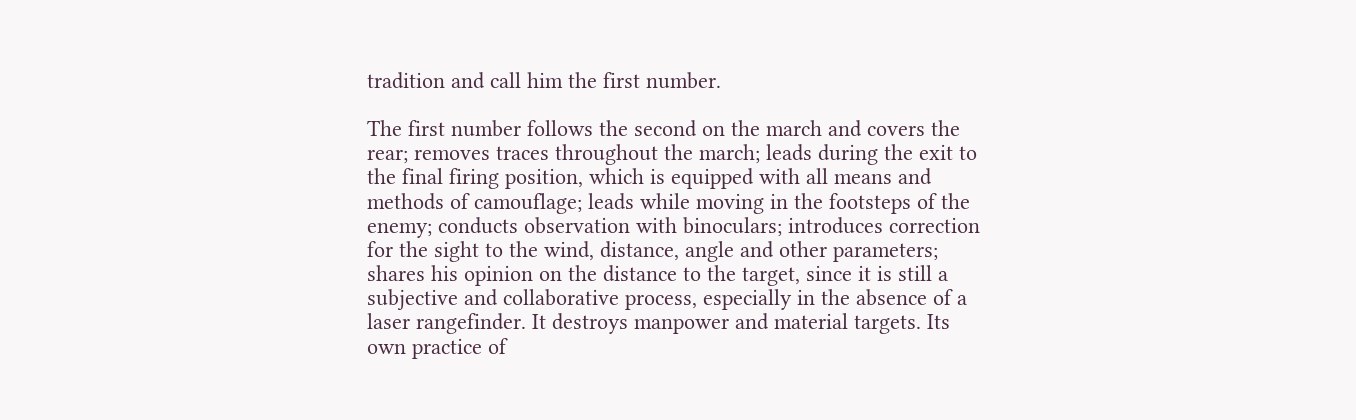tradition and call him the first number.

The first number follows the second on the march and covers the rear; removes traces throughout the march; leads during the exit to the final firing position, which is equipped with all means and methods of camouflage; leads while moving in the footsteps of the enemy; conducts observation with binoculars; introduces correction for the sight to the wind, distance, angle and other parameters; shares his opinion on the distance to the target, since it is still a subjective and collaborative process, especially in the absence of a laser rangefinder. It destroys manpower and material targets. Its own practice of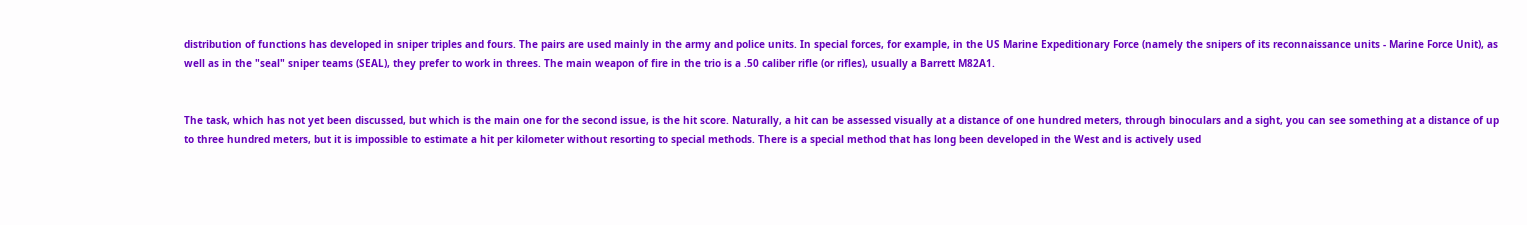distribution of functions has developed in sniper triples and fours. The pairs are used mainly in the army and police units. In special forces, for example, in the US Marine Expeditionary Force (namely the snipers of its reconnaissance units - Marine Force Unit), as well as in the "seal" sniper teams (SEAL), they prefer to work in threes. The main weapon of fire in the trio is a .50 caliber rifle (or rifles), usually a Barrett M82A1.


The task, which has not yet been discussed, but which is the main one for the second issue, is the hit score. Naturally, a hit can be assessed visually at a distance of one hundred meters, through binoculars and a sight, you can see something at a distance of up to three hundred meters, but it is impossible to estimate a hit per kilometer without resorting to special methods. There is a special method that has long been developed in the West and is actively used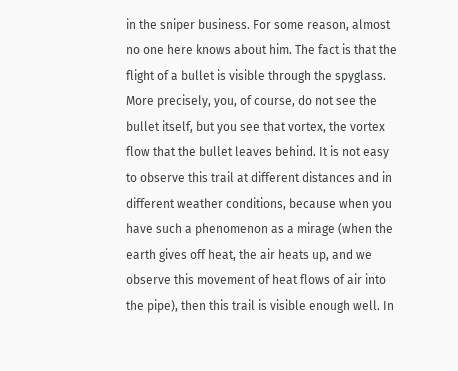in the sniper business. For some reason, almost no one here knows about him. The fact is that the flight of a bullet is visible through the spyglass. More precisely, you, of course, do not see the bullet itself, but you see that vortex, the vortex flow that the bullet leaves behind. It is not easy to observe this trail at different distances and in different weather conditions, because when you have such a phenomenon as a mirage (when the earth gives off heat, the air heats up, and we observe this movement of heat flows of air into the pipe), then this trail is visible enough well. In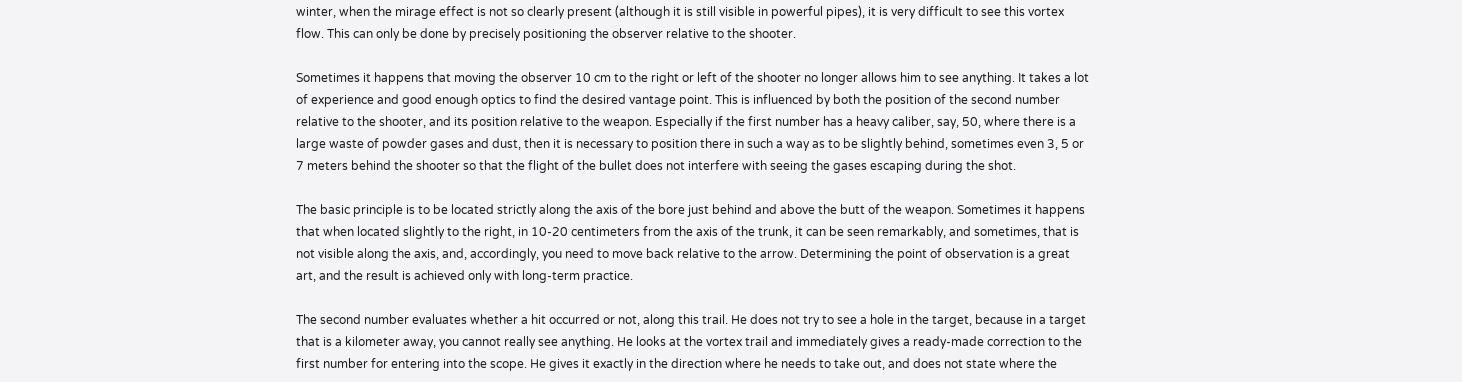winter, when the mirage effect is not so clearly present (although it is still visible in powerful pipes), it is very difficult to see this vortex flow. This can only be done by precisely positioning the observer relative to the shooter.

Sometimes it happens that moving the observer 10 cm to the right or left of the shooter no longer allows him to see anything. It takes a lot of experience and good enough optics to find the desired vantage point. This is influenced by both the position of the second number relative to the shooter, and its position relative to the weapon. Especially if the first number has a heavy caliber, say, 50, where there is a large waste of powder gases and dust, then it is necessary to position there in such a way as to be slightly behind, sometimes even 3, 5 or 7 meters behind the shooter so that the flight of the bullet does not interfere with seeing the gases escaping during the shot.

The basic principle is to be located strictly along the axis of the bore just behind and above the butt of the weapon. Sometimes it happens that when located slightly to the right, in 10-20 centimeters from the axis of the trunk, it can be seen remarkably, and sometimes, that is not visible along the axis, and, accordingly, you need to move back relative to the arrow. Determining the point of observation is a great art, and the result is achieved only with long-term practice.

The second number evaluates whether a hit occurred or not, along this trail. He does not try to see a hole in the target, because in a target that is a kilometer away, you cannot really see anything. He looks at the vortex trail and immediately gives a ready-made correction to the first number for entering into the scope. He gives it exactly in the direction where he needs to take out, and does not state where the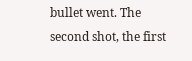bullet went. The second shot, the first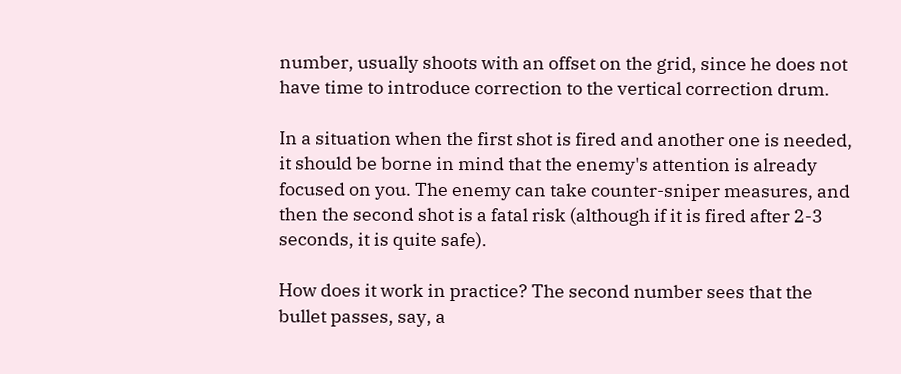number, usually shoots with an offset on the grid, since he does not have time to introduce correction to the vertical correction drum.

In a situation when the first shot is fired and another one is needed, it should be borne in mind that the enemy's attention is already focused on you. The enemy can take counter-sniper measures, and then the second shot is a fatal risk (although if it is fired after 2-3 seconds, it is quite safe).

How does it work in practice? The second number sees that the bullet passes, say, a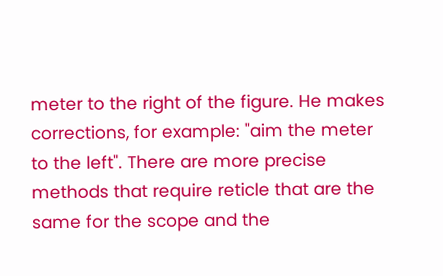meter to the right of the figure. He makes corrections, for example: "aim the meter to the left". There are more precise methods that require reticle that are the same for the scope and the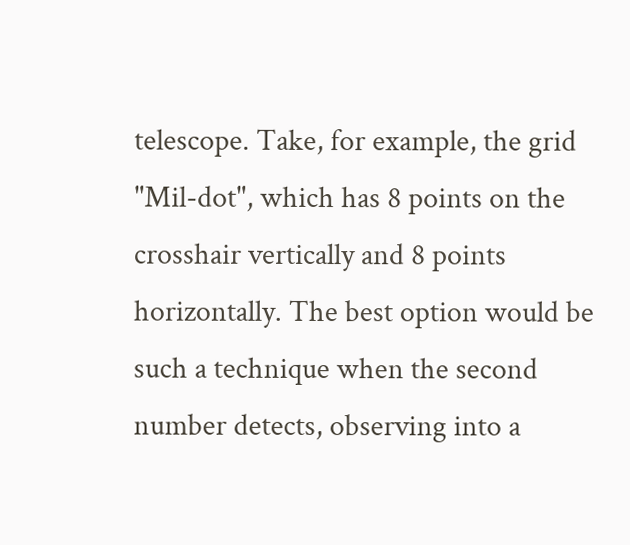telescope. Take, for example, the grid "Mil-dot", which has 8 points on the crosshair vertically and 8 points horizontally. The best option would be such a technique when the second number detects, observing into a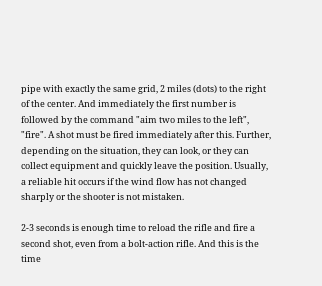pipe with exactly the same grid, 2 miles (dots) to the right of the center. And immediately the first number is followed by the command "aim two miles to the left", "fire". A shot must be fired immediately after this. Further, depending on the situation, they can look, or they can collect equipment and quickly leave the position. Usually, a reliable hit occurs if the wind flow has not changed sharply or the shooter is not mistaken.

2-3 seconds is enough time to reload the rifle and fire a second shot, even from a bolt-action rifle. And this is the time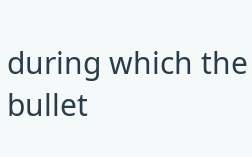during which the bullet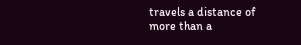travels a distance of more than a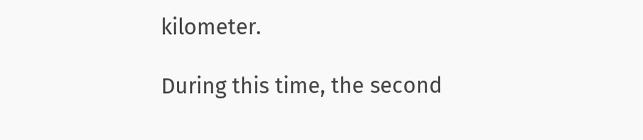kilometer.

During this time, the second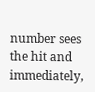number sees the hit and immediately,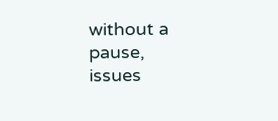without a pause, issues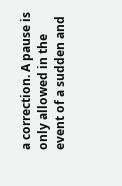a correction. A pause is only allowed in the event of a sudden and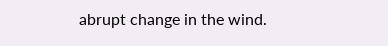abrupt change in the wind.